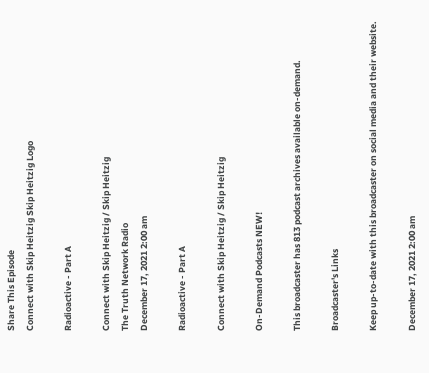Share This Episode
Connect with Skip Heitzig Skip Heitzig Logo

Radioactive - Part A

Connect with Skip Heitzig / Skip Heitzig
The Truth Network Radio
December 17, 2021 2:00 am

Radioactive - Part A

Connect with Skip Heitzig / Skip Heitzig

On-Demand Podcasts NEW!

This broadcaster has 813 podcast archives available on-demand.

Broadcaster's Links

Keep up-to-date with this broadcaster on social media and their website.

December 17, 2021 2:00 am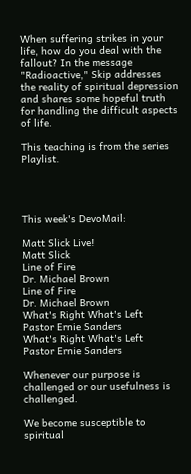When suffering strikes in your life, how do you deal with the fallout? In the message "Radioactive," Skip addresses the reality of spiritual depression and shares some hopeful truth for handling the difficult aspects of life.

This teaching is from the series Playlist.




This week's DevoMail:

Matt Slick Live!
Matt Slick
Line of Fire
Dr. Michael Brown
Line of Fire
Dr. Michael Brown
What's Right What's Left
Pastor Ernie Sanders
What's Right What's Left
Pastor Ernie Sanders

Whenever our purpose is challenged or our usefulness is challenged.

We become susceptible to spiritual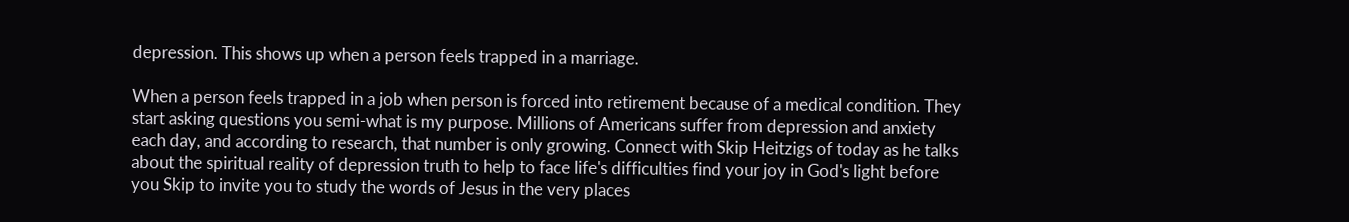depression. This shows up when a person feels trapped in a marriage.

When a person feels trapped in a job when person is forced into retirement because of a medical condition. They start asking questions you semi-what is my purpose. Millions of Americans suffer from depression and anxiety each day, and according to research, that number is only growing. Connect with Skip Heitzigs of today as he talks about the spiritual reality of depression truth to help to face life's difficulties find your joy in God's light before you Skip to invite you to study the words of Jesus in the very places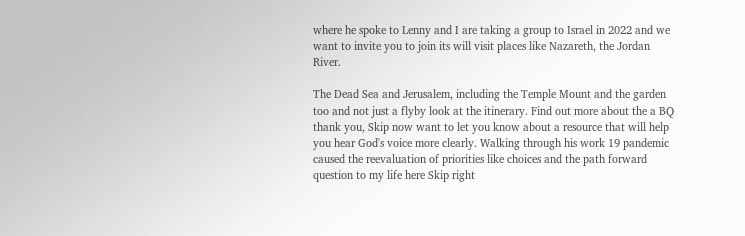where he spoke to Lenny and I are taking a group to Israel in 2022 and we want to invite you to join its will visit places like Nazareth, the Jordan River.

The Dead Sea and Jerusalem, including the Temple Mount and the garden too and not just a flyby look at the itinerary. Find out more about the a BQ thank you, Skip now want to let you know about a resource that will help you hear God's voice more clearly. Walking through his work 19 pandemic caused the reevaluation of priorities like choices and the path forward question to my life here Skip right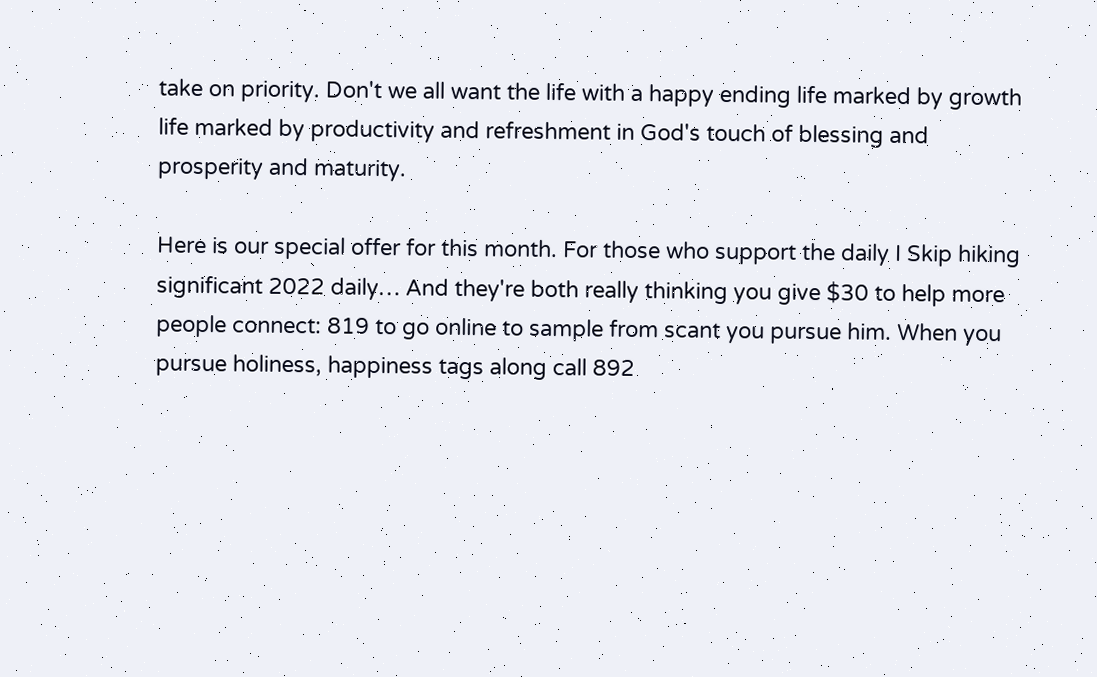take on priority. Don't we all want the life with a happy ending life marked by growth life marked by productivity and refreshment in God's touch of blessing and prosperity and maturity.

Here is our special offer for this month. For those who support the daily I Skip hiking significant 2022 daily… And they're both really thinking you give $30 to help more people connect: 819 to go online to sample from scant you pursue him. When you pursue holiness, happiness tags along call 892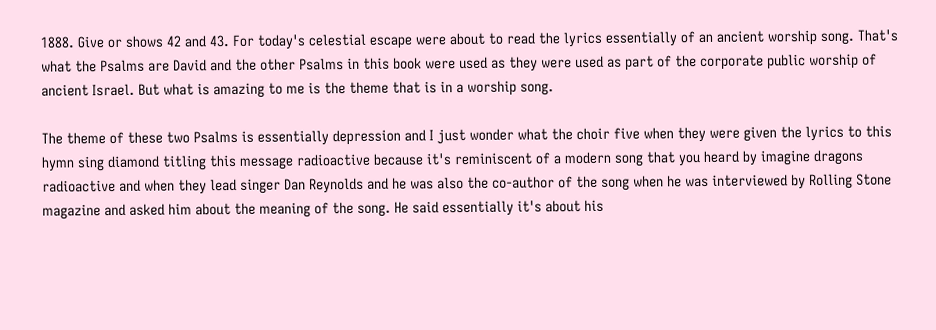1888. Give or shows 42 and 43. For today's celestial escape were about to read the lyrics essentially of an ancient worship song. That's what the Psalms are David and the other Psalms in this book were used as they were used as part of the corporate public worship of ancient Israel. But what is amazing to me is the theme that is in a worship song.

The theme of these two Psalms is essentially depression and I just wonder what the choir five when they were given the lyrics to this hymn sing diamond titling this message radioactive because it's reminiscent of a modern song that you heard by imagine dragons radioactive and when they lead singer Dan Reynolds and he was also the co-author of the song when he was interviewed by Rolling Stone magazine and asked him about the meaning of the song. He said essentially it's about his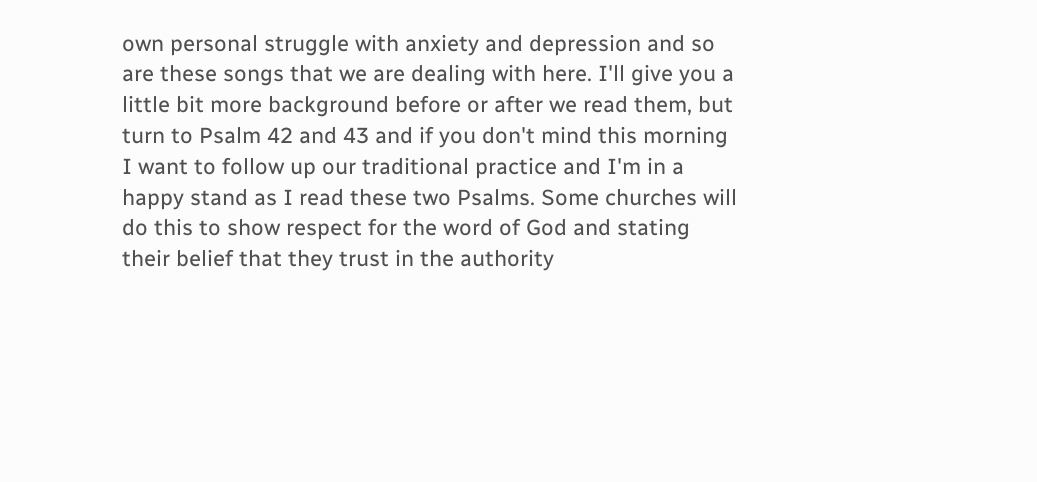own personal struggle with anxiety and depression and so are these songs that we are dealing with here. I'll give you a little bit more background before or after we read them, but turn to Psalm 42 and 43 and if you don't mind this morning I want to follow up our traditional practice and I'm in a happy stand as I read these two Psalms. Some churches will do this to show respect for the word of God and stating their belief that they trust in the authority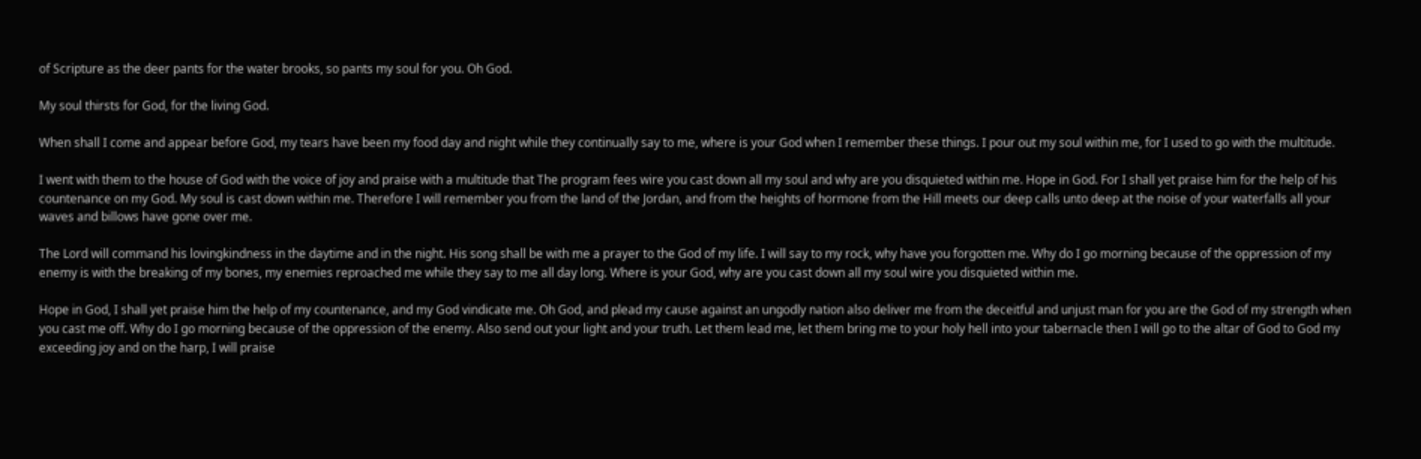of Scripture as the deer pants for the water brooks, so pants my soul for you. Oh God.

My soul thirsts for God, for the living God.

When shall I come and appear before God, my tears have been my food day and night while they continually say to me, where is your God when I remember these things. I pour out my soul within me, for I used to go with the multitude.

I went with them to the house of God with the voice of joy and praise with a multitude that The program fees wire you cast down all my soul and why are you disquieted within me. Hope in God. For I shall yet praise him for the help of his countenance on my God. My soul is cast down within me. Therefore I will remember you from the land of the Jordan, and from the heights of hormone from the Hill meets our deep calls unto deep at the noise of your waterfalls all your waves and billows have gone over me.

The Lord will command his lovingkindness in the daytime and in the night. His song shall be with me a prayer to the God of my life. I will say to my rock, why have you forgotten me. Why do I go morning because of the oppression of my enemy is with the breaking of my bones, my enemies reproached me while they say to me all day long. Where is your God, why are you cast down all my soul wire you disquieted within me.

Hope in God, I shall yet praise him the help of my countenance, and my God vindicate me. Oh God, and plead my cause against an ungodly nation also deliver me from the deceitful and unjust man for you are the God of my strength when you cast me off. Why do I go morning because of the oppression of the enemy. Also send out your light and your truth. Let them lead me, let them bring me to your holy hell into your tabernacle then I will go to the altar of God to God my exceeding joy and on the harp, I will praise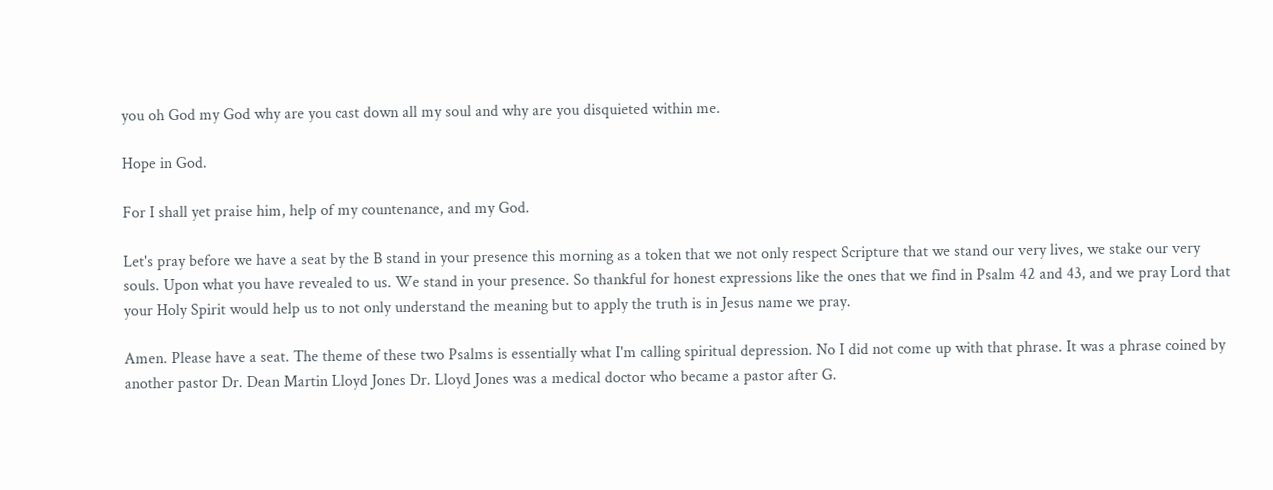you oh God my God why are you cast down all my soul and why are you disquieted within me.

Hope in God.

For I shall yet praise him, help of my countenance, and my God.

Let's pray before we have a seat by the B stand in your presence this morning as a token that we not only respect Scripture that we stand our very lives, we stake our very souls. Upon what you have revealed to us. We stand in your presence. So thankful for honest expressions like the ones that we find in Psalm 42 and 43, and we pray Lord that your Holy Spirit would help us to not only understand the meaning but to apply the truth is in Jesus name we pray.

Amen. Please have a seat. The theme of these two Psalms is essentially what I'm calling spiritual depression. No I did not come up with that phrase. It was a phrase coined by another pastor Dr. Dean Martin Lloyd Jones Dr. Lloyd Jones was a medical doctor who became a pastor after G.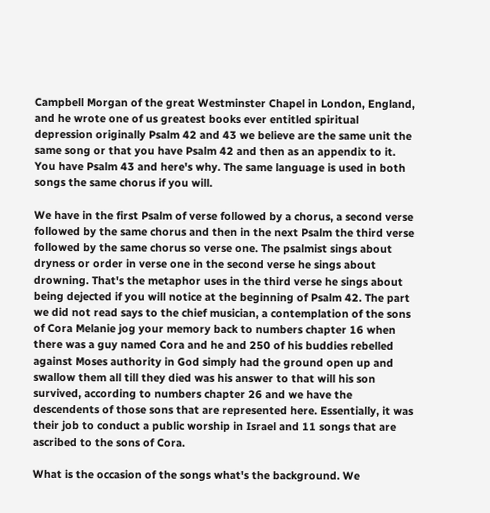Campbell Morgan of the great Westminster Chapel in London, England, and he wrote one of us greatest books ever entitled spiritual depression originally Psalm 42 and 43 we believe are the same unit the same song or that you have Psalm 42 and then as an appendix to it. You have Psalm 43 and here's why. The same language is used in both songs the same chorus if you will.

We have in the first Psalm of verse followed by a chorus, a second verse followed by the same chorus and then in the next Psalm the third verse followed by the same chorus so verse one. The psalmist sings about dryness or order in verse one in the second verse he sings about drowning. That's the metaphor uses in the third verse he sings about being dejected if you will notice at the beginning of Psalm 42. The part we did not read says to the chief musician, a contemplation of the sons of Cora Melanie jog your memory back to numbers chapter 16 when there was a guy named Cora and he and 250 of his buddies rebelled against Moses authority in God simply had the ground open up and swallow them all till they died was his answer to that will his son survived, according to numbers chapter 26 and we have the descendents of those sons that are represented here. Essentially, it was their job to conduct a public worship in Israel and 11 songs that are ascribed to the sons of Cora.

What is the occasion of the songs what's the background. We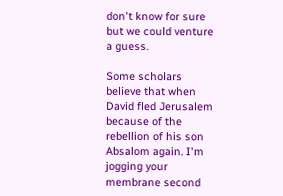don't know for sure but we could venture a guess.

Some scholars believe that when David fled Jerusalem because of the rebellion of his son Absalom again. I'm jogging your membrane second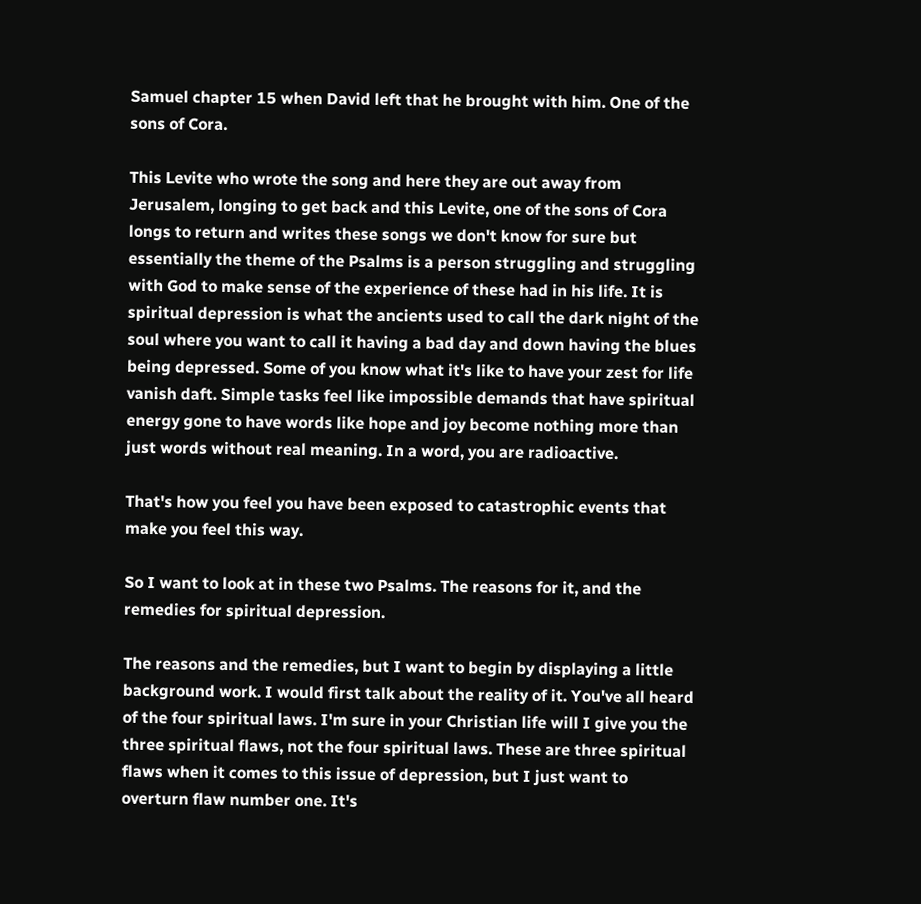Samuel chapter 15 when David left that he brought with him. One of the sons of Cora.

This Levite who wrote the song and here they are out away from Jerusalem, longing to get back and this Levite, one of the sons of Cora longs to return and writes these songs we don't know for sure but essentially the theme of the Psalms is a person struggling and struggling with God to make sense of the experience of these had in his life. It is spiritual depression is what the ancients used to call the dark night of the soul where you want to call it having a bad day and down having the blues being depressed. Some of you know what it's like to have your zest for life vanish daft. Simple tasks feel like impossible demands that have spiritual energy gone to have words like hope and joy become nothing more than just words without real meaning. In a word, you are radioactive.

That's how you feel you have been exposed to catastrophic events that make you feel this way.

So I want to look at in these two Psalms. The reasons for it, and the remedies for spiritual depression.

The reasons and the remedies, but I want to begin by displaying a little background work. I would first talk about the reality of it. You've all heard of the four spiritual laws. I'm sure in your Christian life will I give you the three spiritual flaws, not the four spiritual laws. These are three spiritual flaws when it comes to this issue of depression, but I just want to overturn flaw number one. It's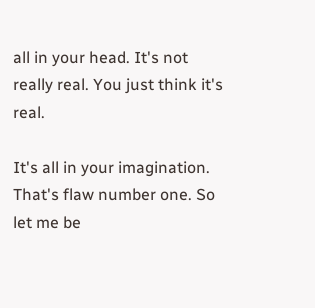all in your head. It's not really real. You just think it's real.

It's all in your imagination. That's flaw number one. So let me be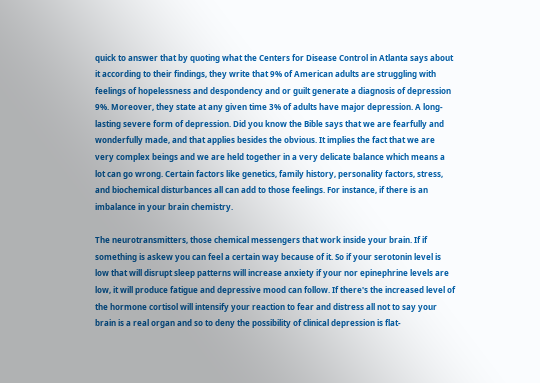quick to answer that by quoting what the Centers for Disease Control in Atlanta says about it according to their findings, they write that 9% of American adults are struggling with feelings of hopelessness and despondency and or guilt generate a diagnosis of depression 9%. Moreover, they state at any given time 3% of adults have major depression. A long-lasting severe form of depression. Did you know the Bible says that we are fearfully and wonderfully made, and that applies besides the obvious. It implies the fact that we are very complex beings and we are held together in a very delicate balance which means a lot can go wrong. Certain factors like genetics, family history, personality factors, stress, and biochemical disturbances all can add to those feelings. For instance, if there is an imbalance in your brain chemistry.

The neurotransmitters, those chemical messengers that work inside your brain. If if something is askew you can feel a certain way because of it. So if your serotonin level is low that will disrupt sleep patterns will increase anxiety if your nor epinephrine levels are low, it will produce fatigue and depressive mood can follow. If there's the increased level of the hormone cortisol will intensify your reaction to fear and distress all not to say your brain is a real organ and so to deny the possibility of clinical depression is flat-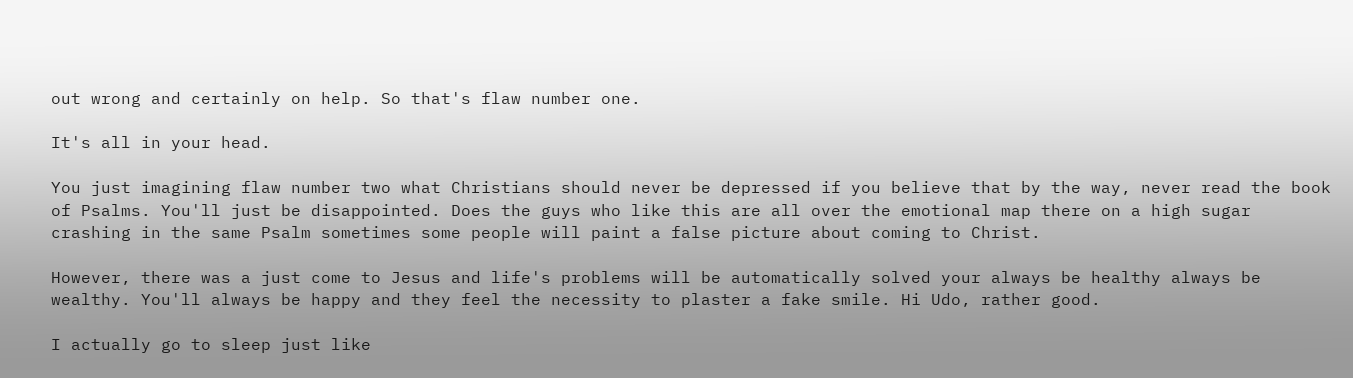out wrong and certainly on help. So that's flaw number one.

It's all in your head.

You just imagining flaw number two what Christians should never be depressed if you believe that by the way, never read the book of Psalms. You'll just be disappointed. Does the guys who like this are all over the emotional map there on a high sugar crashing in the same Psalm sometimes some people will paint a false picture about coming to Christ.

However, there was a just come to Jesus and life's problems will be automatically solved your always be healthy always be wealthy. You'll always be happy and they feel the necessity to plaster a fake smile. Hi Udo, rather good.

I actually go to sleep just like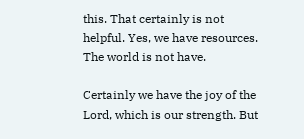this. That certainly is not helpful. Yes, we have resources. The world is not have.

Certainly we have the joy of the Lord, which is our strength. But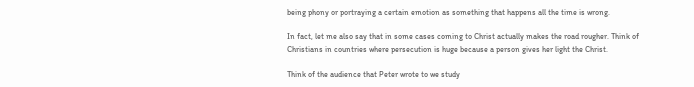being phony or portraying a certain emotion as something that happens all the time is wrong.

In fact, let me also say that in some cases coming to Christ actually makes the road rougher. Think of Christians in countries where persecution is huge because a person gives her light the Christ.

Think of the audience that Peter wrote to we study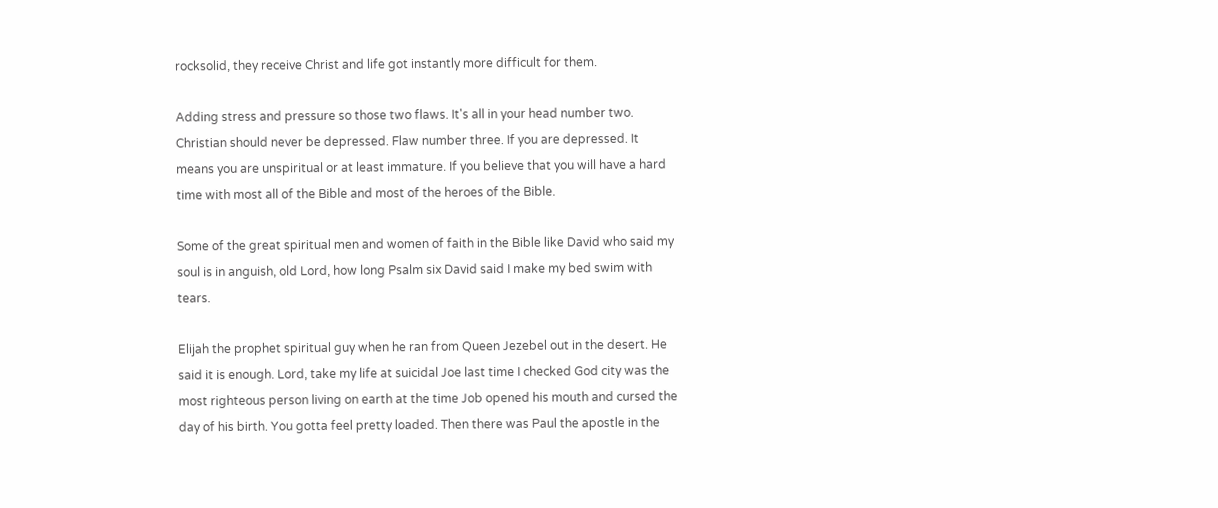rocksolid, they receive Christ and life got instantly more difficult for them.

Adding stress and pressure so those two flaws. It's all in your head number two. Christian should never be depressed. Flaw number three. If you are depressed. It means you are unspiritual or at least immature. If you believe that you will have a hard time with most all of the Bible and most of the heroes of the Bible.

Some of the great spiritual men and women of faith in the Bible like David who said my soul is in anguish, old Lord, how long Psalm six David said I make my bed swim with tears.

Elijah the prophet spiritual guy when he ran from Queen Jezebel out in the desert. He said it is enough. Lord, take my life at suicidal Joe last time I checked God city was the most righteous person living on earth at the time Job opened his mouth and cursed the day of his birth. You gotta feel pretty loaded. Then there was Paul the apostle in the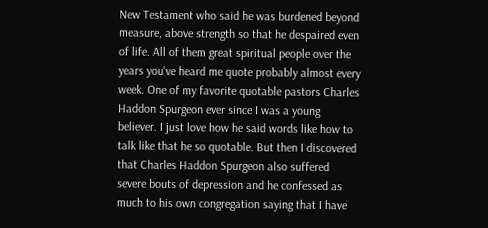New Testament who said he was burdened beyond measure, above strength so that he despaired even of life. All of them great spiritual people over the years you've heard me quote probably almost every week. One of my favorite quotable pastors Charles Haddon Spurgeon ever since I was a young believer. I just love how he said words like how to talk like that he so quotable. But then I discovered that Charles Haddon Spurgeon also suffered severe bouts of depression and he confessed as much to his own congregation saying that I have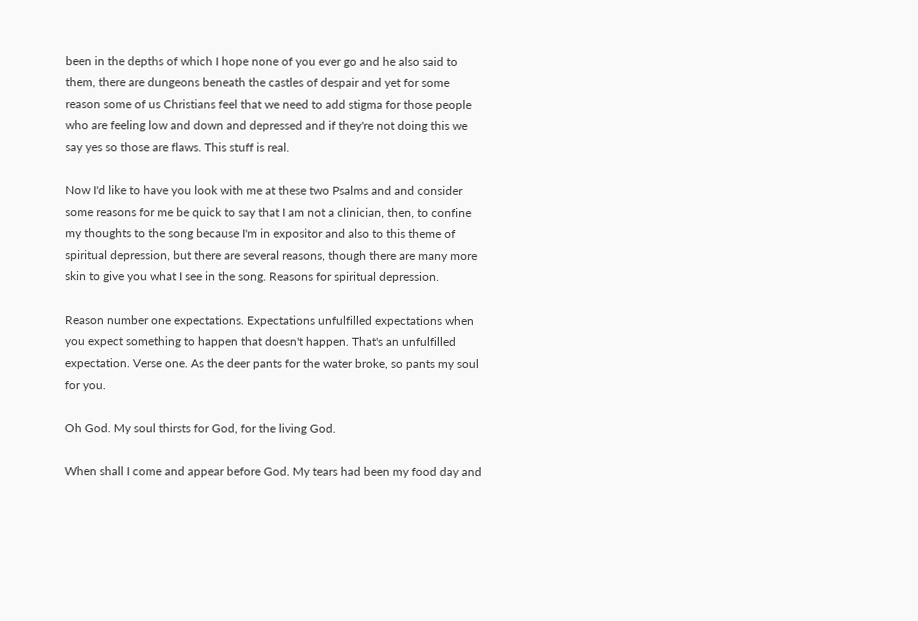been in the depths of which I hope none of you ever go and he also said to them, there are dungeons beneath the castles of despair and yet for some reason some of us Christians feel that we need to add stigma for those people who are feeling low and down and depressed and if they're not doing this we say yes so those are flaws. This stuff is real.

Now I'd like to have you look with me at these two Psalms and and consider some reasons for me be quick to say that I am not a clinician, then, to confine my thoughts to the song because I'm in expositor and also to this theme of spiritual depression, but there are several reasons, though there are many more skin to give you what I see in the song. Reasons for spiritual depression.

Reason number one expectations. Expectations unfulfilled expectations when you expect something to happen that doesn't happen. That's an unfulfilled expectation. Verse one. As the deer pants for the water broke, so pants my soul for you.

Oh God. My soul thirsts for God, for the living God.

When shall I come and appear before God. My tears had been my food day and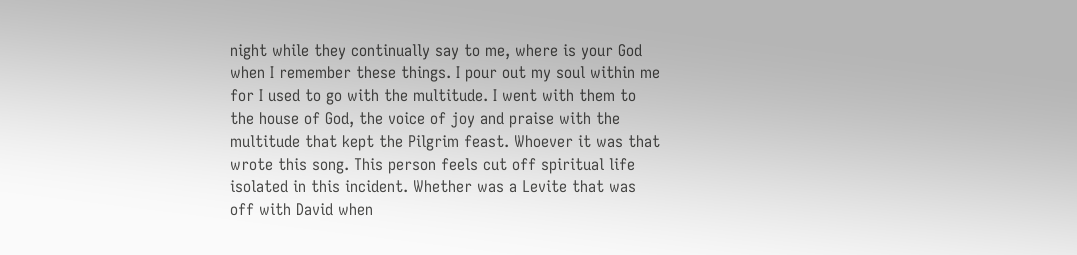night while they continually say to me, where is your God when I remember these things. I pour out my soul within me for I used to go with the multitude. I went with them to the house of God, the voice of joy and praise with the multitude that kept the Pilgrim feast. Whoever it was that wrote this song. This person feels cut off spiritual life isolated in this incident. Whether was a Levite that was off with David when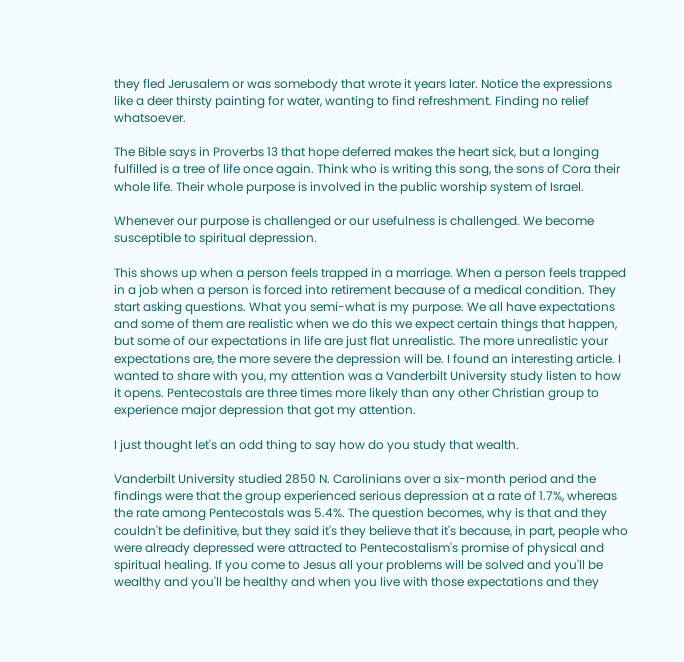they fled Jerusalem or was somebody that wrote it years later. Notice the expressions like a deer thirsty painting for water, wanting to find refreshment. Finding no relief whatsoever.

The Bible says in Proverbs 13 that hope deferred makes the heart sick, but a longing fulfilled is a tree of life once again. Think who is writing this song, the sons of Cora their whole life. Their whole purpose is involved in the public worship system of Israel.

Whenever our purpose is challenged or our usefulness is challenged. We become susceptible to spiritual depression.

This shows up when a person feels trapped in a marriage. When a person feels trapped in a job when a person is forced into retirement because of a medical condition. They start asking questions. What you semi-what is my purpose. We all have expectations and some of them are realistic when we do this we expect certain things that happen, but some of our expectations in life are just flat unrealistic. The more unrealistic your expectations are, the more severe the depression will be. I found an interesting article. I wanted to share with you, my attention was a Vanderbilt University study listen to how it opens. Pentecostals are three times more likely than any other Christian group to experience major depression that got my attention.

I just thought let's an odd thing to say how do you study that wealth.

Vanderbilt University studied 2850 N. Carolinians over a six-month period and the findings were that the group experienced serious depression at a rate of 1.7%, whereas the rate among Pentecostals was 5.4%. The question becomes, why is that and they couldn't be definitive, but they said it's they believe that it's because, in part, people who were already depressed were attracted to Pentecostalism's promise of physical and spiritual healing. If you come to Jesus all your problems will be solved and you'll be wealthy and you'll be healthy and when you live with those expectations and they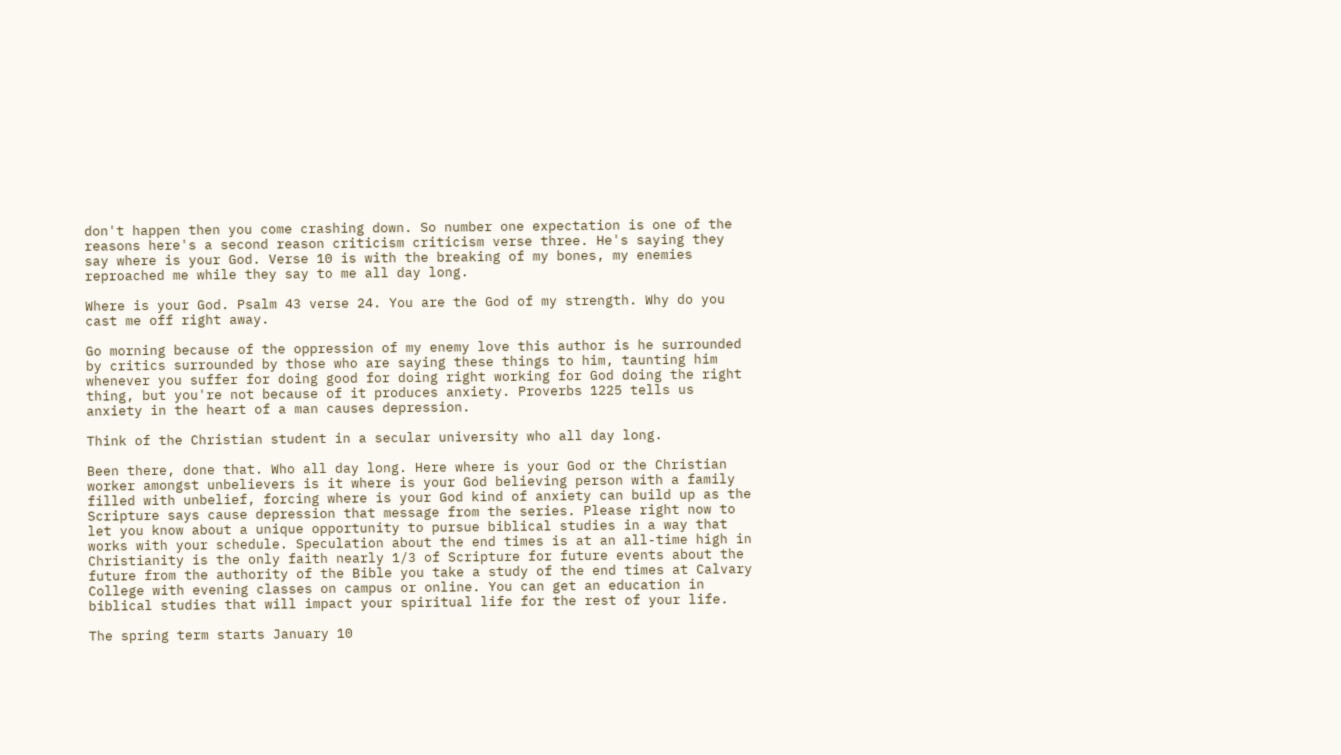don't happen then you come crashing down. So number one expectation is one of the reasons here's a second reason criticism criticism verse three. He's saying they say where is your God. Verse 10 is with the breaking of my bones, my enemies reproached me while they say to me all day long.

Where is your God. Psalm 43 verse 24. You are the God of my strength. Why do you cast me off right away.

Go morning because of the oppression of my enemy love this author is he surrounded by critics surrounded by those who are saying these things to him, taunting him whenever you suffer for doing good for doing right working for God doing the right thing, but you're not because of it produces anxiety. Proverbs 1225 tells us anxiety in the heart of a man causes depression.

Think of the Christian student in a secular university who all day long.

Been there, done that. Who all day long. Here where is your God or the Christian worker amongst unbelievers is it where is your God believing person with a family filled with unbelief, forcing where is your God kind of anxiety can build up as the Scripture says cause depression that message from the series. Please right now to let you know about a unique opportunity to pursue biblical studies in a way that works with your schedule. Speculation about the end times is at an all-time high in Christianity is the only faith nearly 1/3 of Scripture for future events about the future from the authority of the Bible you take a study of the end times at Calvary College with evening classes on campus or online. You can get an education in biblical studies that will impact your spiritual life for the rest of your life.

The spring term starts January 10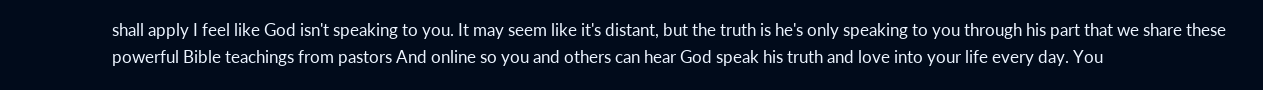shall apply I feel like God isn't speaking to you. It may seem like it's distant, but the truth is he's only speaking to you through his part that we share these powerful Bible teachings from pastors And online so you and others can hear God speak his truth and love into your life every day. You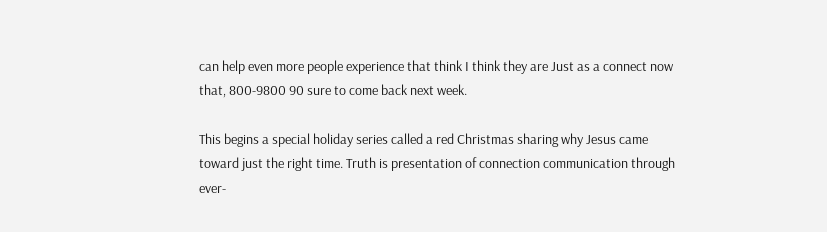can help even more people experience that think I think they are Just as a connect now that, 800-9800 90 sure to come back next week.

This begins a special holiday series called a red Christmas sharing why Jesus came toward just the right time. Truth is presentation of connection communication through ever-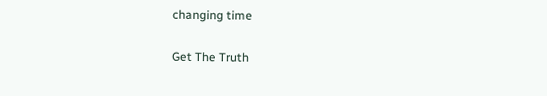changing time

Get The Truth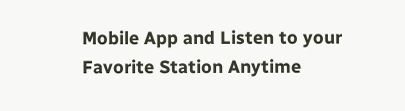Mobile App and Listen to your Favorite Station Anytime